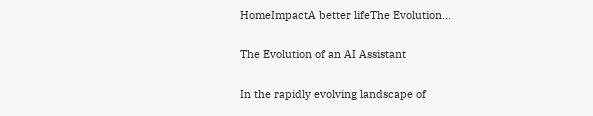HomeImpactA better lifeThe Evolution...

The Evolution of an AI Assistant

In the rapidly evolving landscape of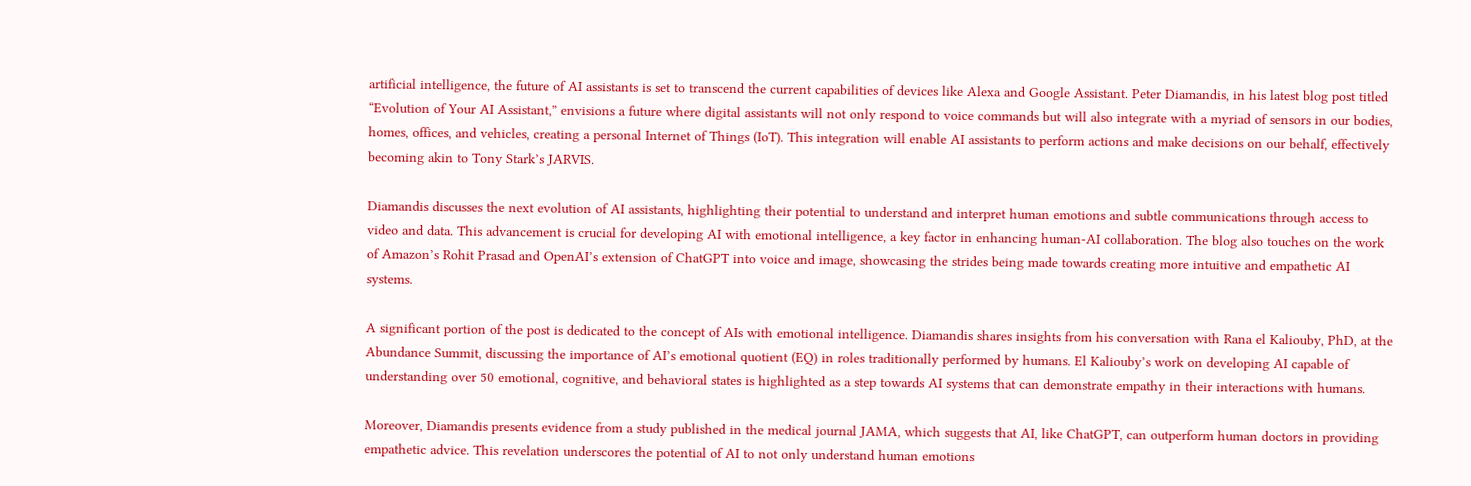artificial intelligence, the future of AI assistants is set to transcend the current capabilities of devices like Alexa and Google Assistant. Peter Diamandis, in his latest blog post titled “Evolution of Your AI Assistant,” envisions a future where digital assistants will not only respond to voice commands but will also integrate with a myriad of sensors in our bodies, homes, offices, and vehicles, creating a personal Internet of Things (IoT). This integration will enable AI assistants to perform actions and make decisions on our behalf, effectively becoming akin to Tony Stark’s JARVIS.

Diamandis discusses the next evolution of AI assistants, highlighting their potential to understand and interpret human emotions and subtle communications through access to video and data. This advancement is crucial for developing AI with emotional intelligence, a key factor in enhancing human-AI collaboration. The blog also touches on the work of Amazon’s Rohit Prasad and OpenAI’s extension of ChatGPT into voice and image, showcasing the strides being made towards creating more intuitive and empathetic AI systems.

A significant portion of the post is dedicated to the concept of AIs with emotional intelligence. Diamandis shares insights from his conversation with Rana el Kaliouby, PhD, at the Abundance Summit, discussing the importance of AI’s emotional quotient (EQ) in roles traditionally performed by humans. El Kaliouby’s work on developing AI capable of understanding over 50 emotional, cognitive, and behavioral states is highlighted as a step towards AI systems that can demonstrate empathy in their interactions with humans.

Moreover, Diamandis presents evidence from a study published in the medical journal JAMA, which suggests that AI, like ChatGPT, can outperform human doctors in providing empathetic advice. This revelation underscores the potential of AI to not only understand human emotions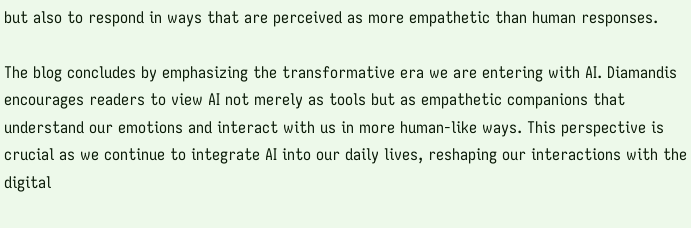but also to respond in ways that are perceived as more empathetic than human responses.

The blog concludes by emphasizing the transformative era we are entering with AI. Diamandis encourages readers to view AI not merely as tools but as empathetic companions that understand our emotions and interact with us in more human-like ways. This perspective is crucial as we continue to integrate AI into our daily lives, reshaping our interactions with the digital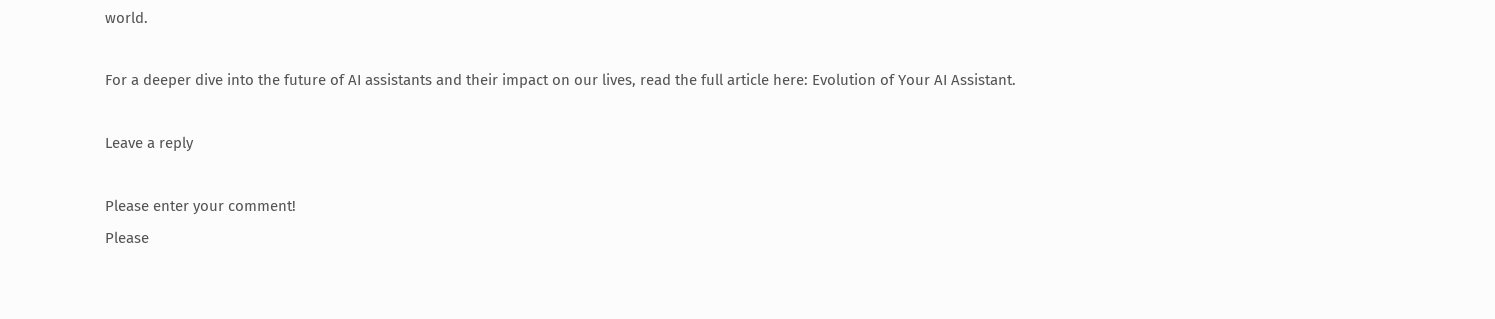world.

For a deeper dive into the future of AI assistants and their impact on our lives, read the full article here: Evolution of Your AI Assistant.

Leave a reply

Please enter your comment!
Please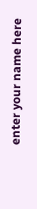enter your name here